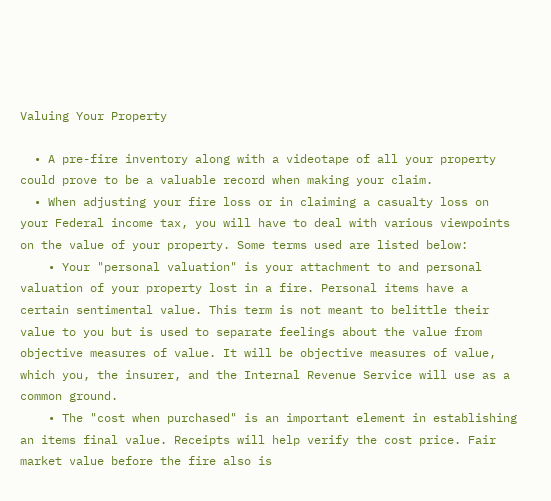Valuing Your Property

  • A pre-fire inventory along with a videotape of all your property could prove to be a valuable record when making your claim.
  • When adjusting your fire loss or in claiming a casualty loss on your Federal income tax, you will have to deal with various viewpoints on the value of your property. Some terms used are listed below:
    • Your "personal valuation" is your attachment to and personal valuation of your property lost in a fire. Personal items have a certain sentimental value. This term is not meant to belittle their value to you but is used to separate feelings about the value from objective measures of value. It will be objective measures of value, which you, the insurer, and the Internal Revenue Service will use as a common ground.
    • The "cost when purchased" is an important element in establishing an items final value. Receipts will help verify the cost price. Fair market value before the fire also is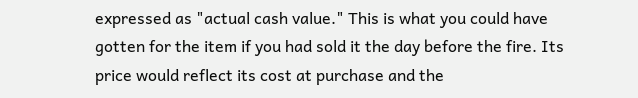expressed as "actual cash value." This is what you could have gotten for the item if you had sold it the day before the fire. Its price would reflect its cost at purchase and the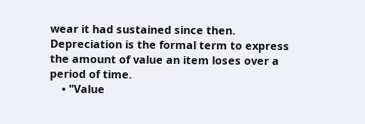wear it had sustained since then. Depreciation is the formal term to express the amount of value an item loses over a period of time.
    • "Value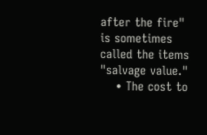after the fire" is sometimes called the items "salvage value."
    • The cost to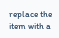replace the item with a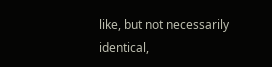like, but not necessarily identical,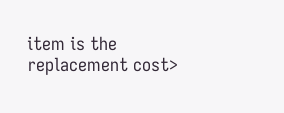item is the replacement cost>